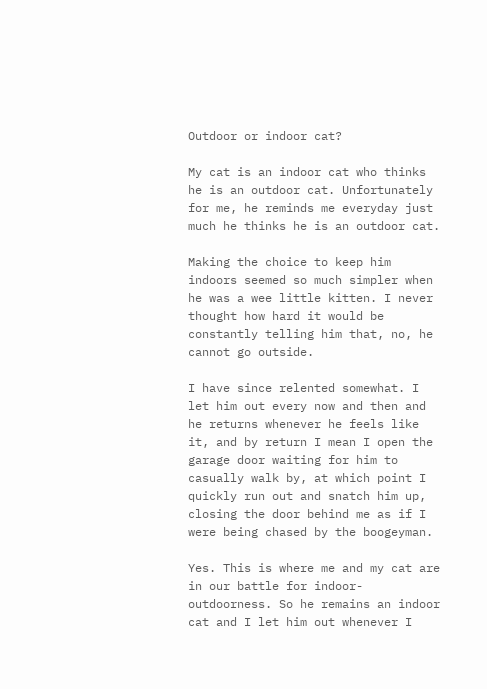Outdoor or indoor cat?

My cat is an indoor cat who thinks he is an outdoor cat. Unfortunately for me, he reminds me everyday just much he thinks he is an outdoor cat.

Making the choice to keep him indoors seemed so much simpler when he was a wee little kitten. I never thought how hard it would be constantly telling him that, no, he cannot go outside.

I have since relented somewhat. I let him out every now and then and he returns whenever he feels like it, and by return I mean I open the garage door waiting for him to casually walk by, at which point I quickly run out and snatch him up, closing the door behind me as if I were being chased by the boogeyman.

Yes. This is where me and my cat are in our battle for indoor-outdoorness. So he remains an indoor cat and I let him out whenever I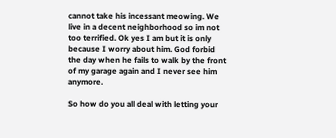cannot take his incessant meowing. We live in a decent neighborhood so im not too terrified. Ok yes I am but it is only because I worry about him. God forbid the day when he fails to walk by the front of my garage again and I never see him anymore.

So how do you all deal with letting your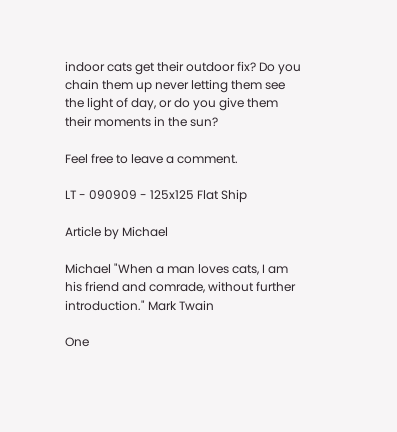indoor cats get their outdoor fix? Do you chain them up never letting them see the light of day, or do you give them their moments in the sun?

Feel free to leave a comment.

LT - 090909 - 125x125 Flat Ship

Article by Michael

Michael "When a man loves cats, I am his friend and comrade, without further introduction." Mark Twain

One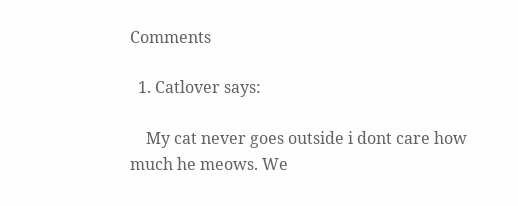Comments

  1. Catlover says:

    My cat never goes outside i dont care how much he meows. We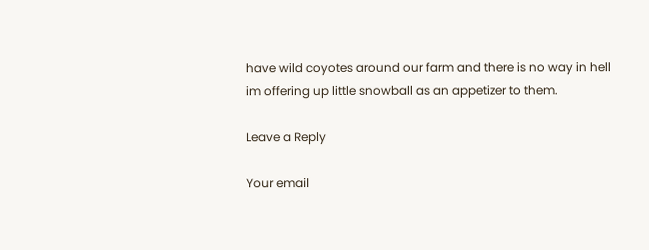have wild coyotes around our farm and there is no way in hell im offering up little snowball as an appetizer to them.

Leave a Reply

Your email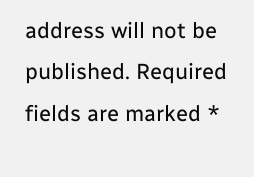address will not be published. Required fields are marked *